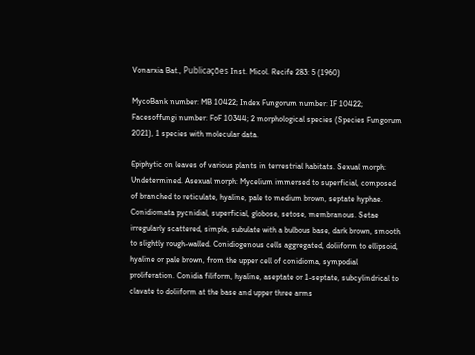Vonarxia Bat., Publicações Inst. Micol. Recife 283: 5 (1960)

MycoBank number: MB 10422; Index Fungorum number: IF 10422; Facesoffungi number: FoF 10344; 2 morphological species (Species Fungorum 2021), 1 species with molecular data.

Epiphytic on leaves of various plants in terrestrial habitats. Sexual morph: Undetermined. Asexual morph: Mycelium immersed to superficial, composed of branched to reticulate, hyaline, pale to medium brown, septate hyphae. Conidiomata pycnidial, superficial, globose, setose, membranous. Setae irregularly scattered, simple, subulate with a bulbous base, dark brown, smooth to slightly rough-walled. Conidiogenous cells aggregated, doliiform to ellipsoid, hyaline or pale brown, from the upper cell of conidioma, sympodial proliferation. Conidia filiform, hyaline, aseptate or 1-septate, subcylindrical to clavate to doliiform at the base and upper three arms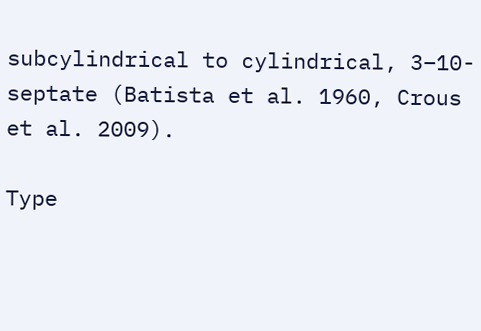subcylindrical to cylindrical, 3–10-septate (Batista et al. 1960, Crous et al. 2009).

Type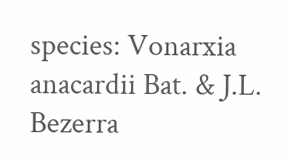species: Vonarxia anacardii Bat. & J.L. Bezerra